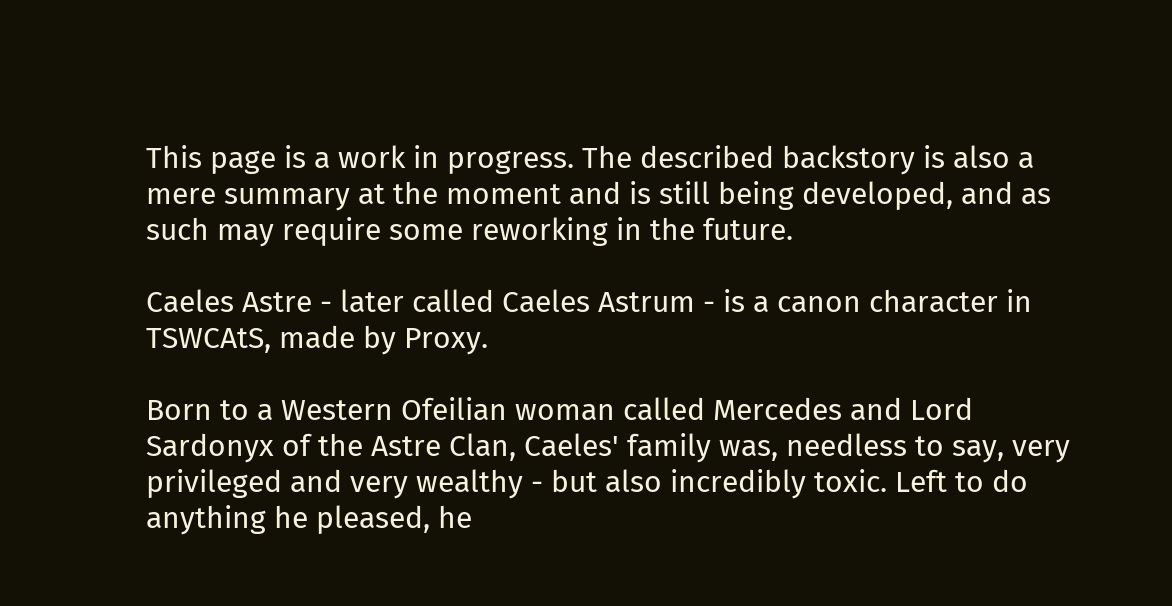This page is a work in progress. The described backstory is also a mere summary at the moment and is still being developed, and as such may require some reworking in the future.

Caeles Astre - later called Caeles Astrum - is a canon character in TSWCAtS, made by Proxy.

Born to a Western Ofeilian woman called Mercedes and Lord Sardonyx of the Astre Clan, Caeles' family was, needless to say, very privileged and very wealthy - but also incredibly toxic. Left to do anything he pleased, he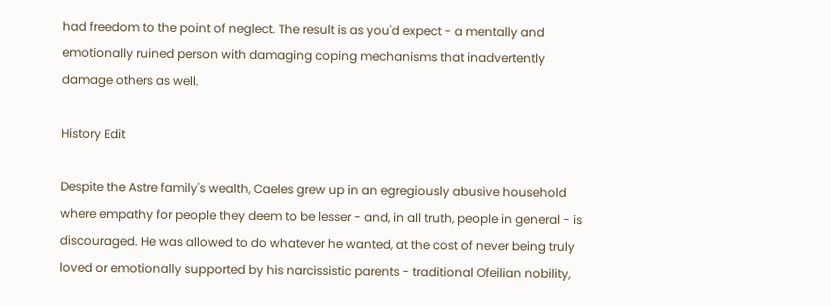had freedom to the point of neglect. The result is as you'd expect - a mentally and emotionally ruined person with damaging coping mechanisms that inadvertently damage others as well.

History Edit

Despite the Astre family's wealth, Caeles grew up in an egregiously abusive household where empathy for people they deem to be lesser - and, in all truth, people in general - is discouraged. He was allowed to do whatever he wanted, at the cost of never being truly loved or emotionally supported by his narcissistic parents - traditional Ofeilian nobility,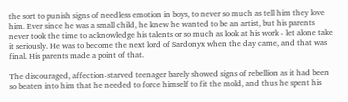the sort to punish signs of needless emotion in boys, to never so much as tell him they love him. Ever since he was a small child, he knew he wanted to be an artist, but his parents never took the time to acknowledge his talents or so much as look at his work - let alone take it seriously. He was to become the next lord of Sardonyx when the day came, and that was final. His parents made a point of that.

The discouraged, affection-starved teenager barely showed signs of rebellion as it had been so beaten into him that he needed to force himself to fit the mold, and thus he spent his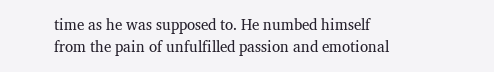time as he was supposed to. He numbed himself from the pain of unfulfilled passion and emotional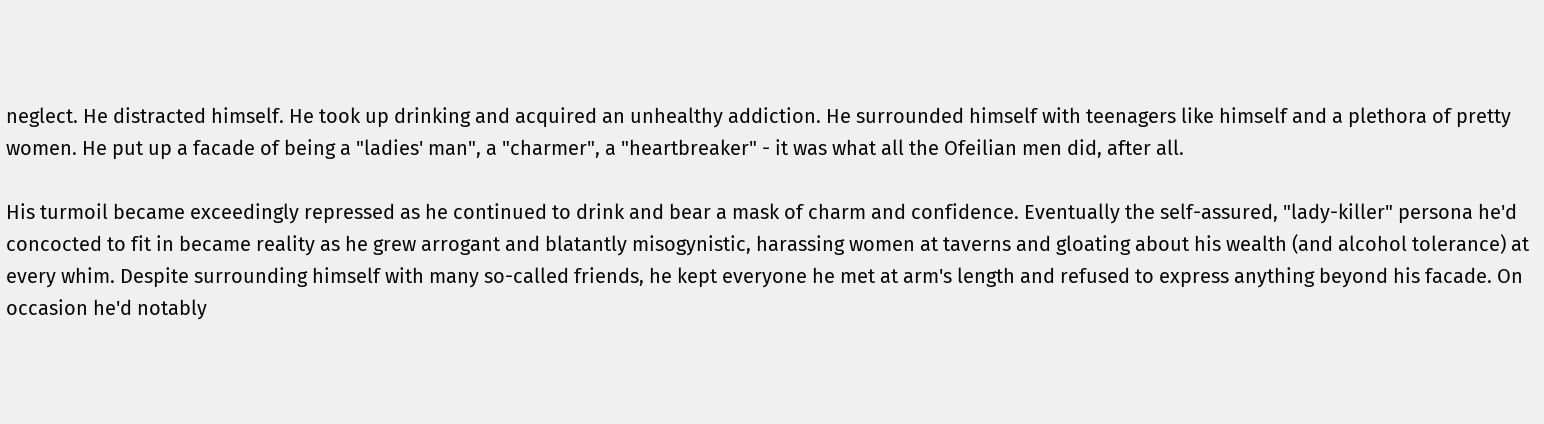neglect. He distracted himself. He took up drinking and acquired an unhealthy addiction. He surrounded himself with teenagers like himself and a plethora of pretty women. He put up a facade of being a "ladies' man", a "charmer", a "heartbreaker" - it was what all the Ofeilian men did, after all.

His turmoil became exceedingly repressed as he continued to drink and bear a mask of charm and confidence. Eventually the self-assured, "lady-killer" persona he'd concocted to fit in became reality as he grew arrogant and blatantly misogynistic, harassing women at taverns and gloating about his wealth (and alcohol tolerance) at every whim. Despite surrounding himself with many so-called friends, he kept everyone he met at arm's length and refused to express anything beyond his facade. On occasion he'd notably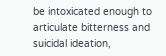be intoxicated enough to articulate bitterness and suicidal ideation,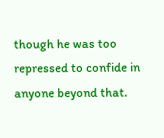though he was too repressed to confide in anyone beyond that.